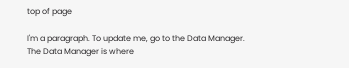top of page

I'm a paragraph. To update me, go to the Data Manager. The Data Manager is where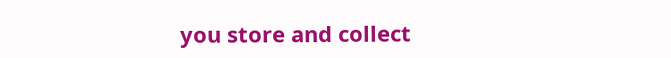you store and collect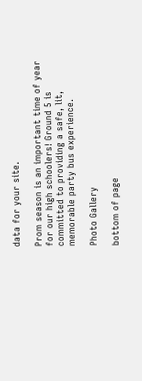data for your site.

Prom season is an important time of year for our high schoolers! Ground 5 is committed to providing a safe, lit, memorable party bus experience.

Photo Gallery

bottom of page